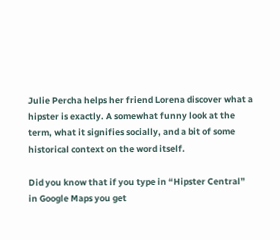Julie Percha helps her friend Lorena discover what a hipster is exactly. A somewhat funny look at the term, what it signifies socially, and a bit of some historical context on the word itself.

Did you know that if you type in “Hipster Central” in Google Maps you get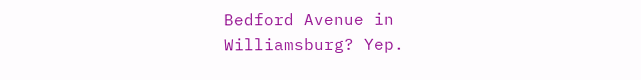Bedford Avenue in Williamsburg? Yep.